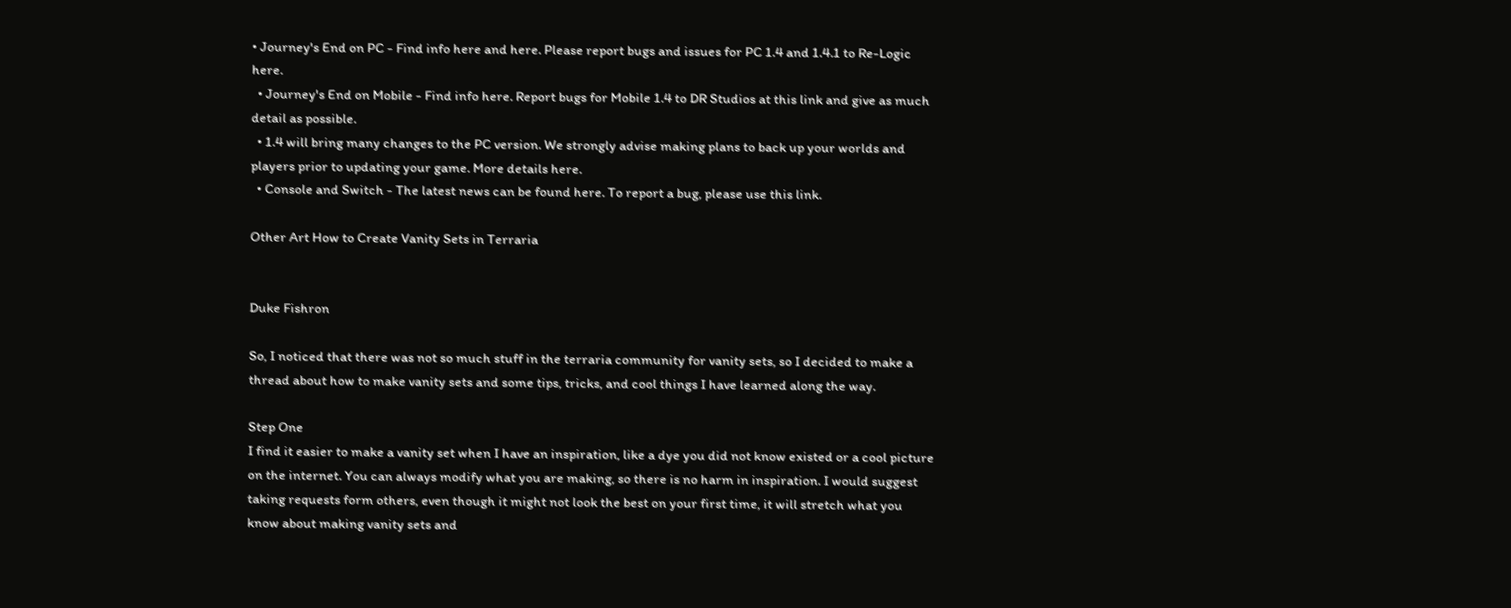• Journey's End on PC - Find info here and here. Please report bugs and issues for PC 1.4 and 1.4.1 to Re-Logic here.
  • Journey's End on Mobile - Find info here. Report bugs for Mobile 1.4 to DR Studios at this link and give as much detail as possible.
  • 1.4 will bring many changes to the PC version. We strongly advise making plans to back up your worlds and players prior to updating your game. More details here.
  • Console and Switch - The latest news can be found here. To report a bug, please use this link.

Other Art How to Create Vanity Sets in Terraria


Duke Fishron

So, I noticed that there was not so much stuff in the terraria community for vanity sets, so I decided to make a thread about how to make vanity sets and some tips, tricks, and cool things I have learned along the way.

Step One
I find it easier to make a vanity set when I have an inspiration, like a dye you did not know existed or a cool picture on the internet. You can always modify what you are making, so there is no harm in inspiration. I would suggest taking requests form others, even though it might not look the best on your first time, it will stretch what you know about making vanity sets and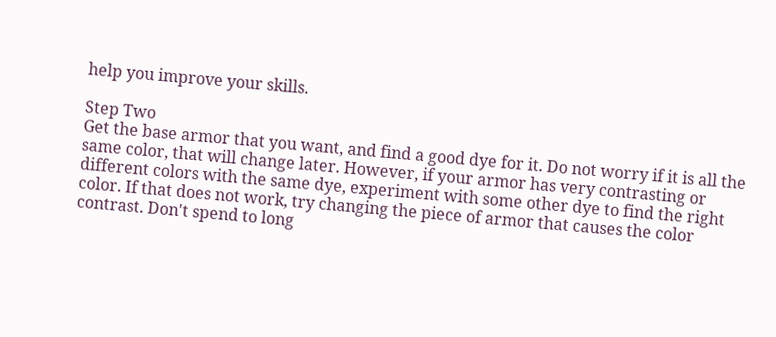help you improve your skills.

Step Two
Get the base armor that you want, and find a good dye for it. Do not worry if it is all the same color, that will change later. However, if your armor has very contrasting or different colors with the same dye, experiment with some other dye to find the right color. If that does not work, try changing the piece of armor that causes the color contrast. Don't spend to long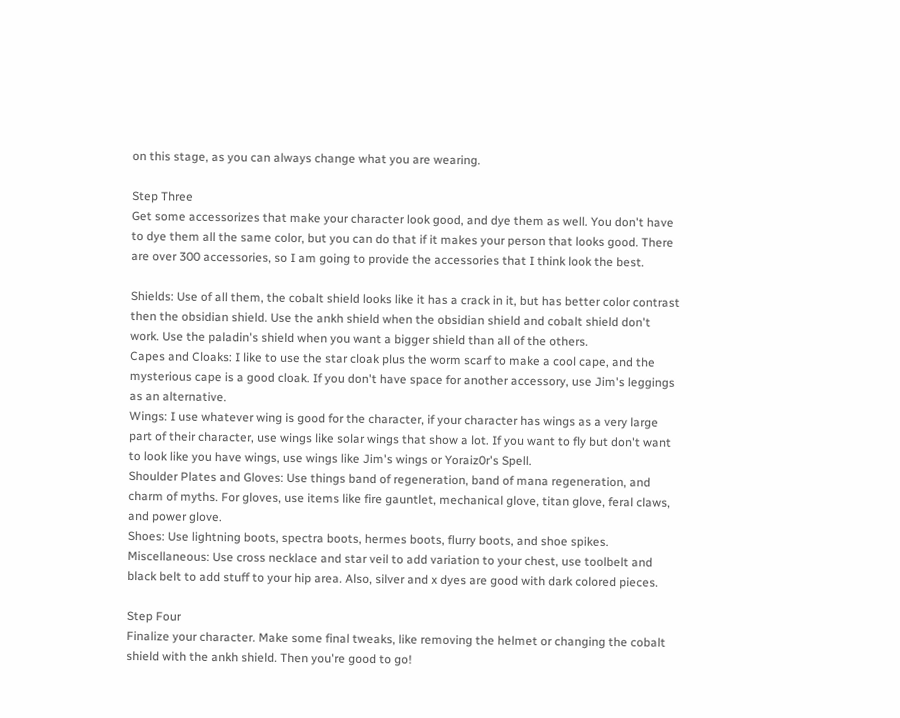on this stage, as you can always change what you are wearing.

Step Three
Get some accessorizes that make your character look good, and dye them as well. You don't have to dye them all the same color, but you can do that if it makes your person that looks good. There are over 300 accessories, so I am going to provide the accessories that I think look the best.

Shields: Use of all them, the cobalt shield looks like it has a crack in it, but has better color contrast then the obsidian shield. Use the ankh shield when the obsidian shield and cobalt shield don't work. Use the paladin's shield when you want a bigger shield than all of the others.
Capes and Cloaks: I like to use the star cloak plus the worm scarf to make a cool cape, and the mysterious cape is a good cloak. If you don't have space for another accessory, use Jim's leggings as an alternative.
Wings: I use whatever wing is good for the character, if your character has wings as a very large part of their character, use wings like solar wings that show a lot. If you want to fly but don't want to look like you have wings, use wings like Jim's wings or Yoraiz0r's Spell.
Shoulder Plates and Gloves: Use things band of regeneration, band of mana regeneration, and charm of myths. For gloves, use items like fire gauntlet, mechanical glove, titan glove, feral claws, and power glove.
Shoes: Use lightning boots, spectra boots, hermes boots, flurry boots, and shoe spikes. Miscellaneous: Use cross necklace and star veil to add variation to your chest, use toolbelt and black belt to add stuff to your hip area. Also, silver and x dyes are good with dark colored pieces.

Step Four
Finalize your character. Make some final tweaks, like removing the helmet or changing the cobalt shield with the ankh shield. Then you're good to go!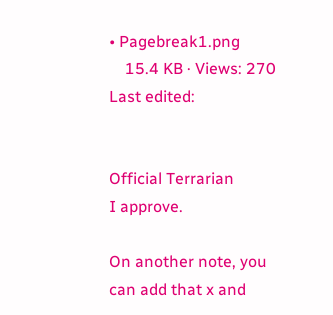• Pagebreak1.png
    15.4 KB · Views: 270
Last edited:


Official Terrarian
I approve.

On another note, you can add that x and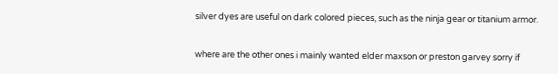silver dyes are useful on dark colored pieces, such as the ninja gear or titanium armor.


where are the other ones i mainly wanted elder maxson or preston garvey sorry if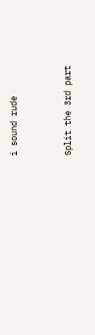i sound rude


Split the 3rd part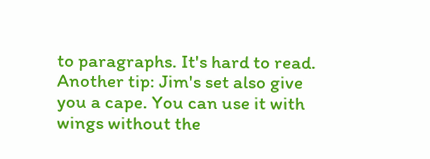to paragraphs. It's hard to read.
Another tip: Jim's set also give you a cape. You can use it with wings without the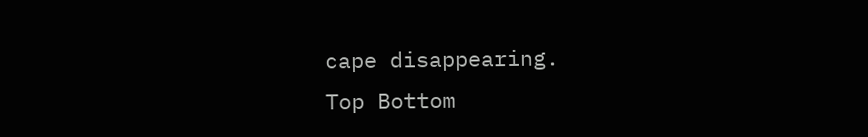cape disappearing.
Top Bottom